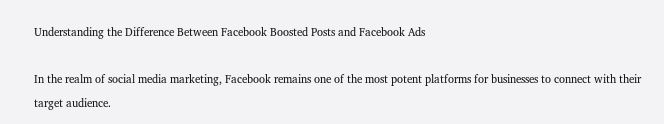Understanding the Difference Between Facebook Boosted Posts and Facebook Ads

In the realm of social media marketing, Facebook remains one of the most potent platforms for businesses to connect with their target audience.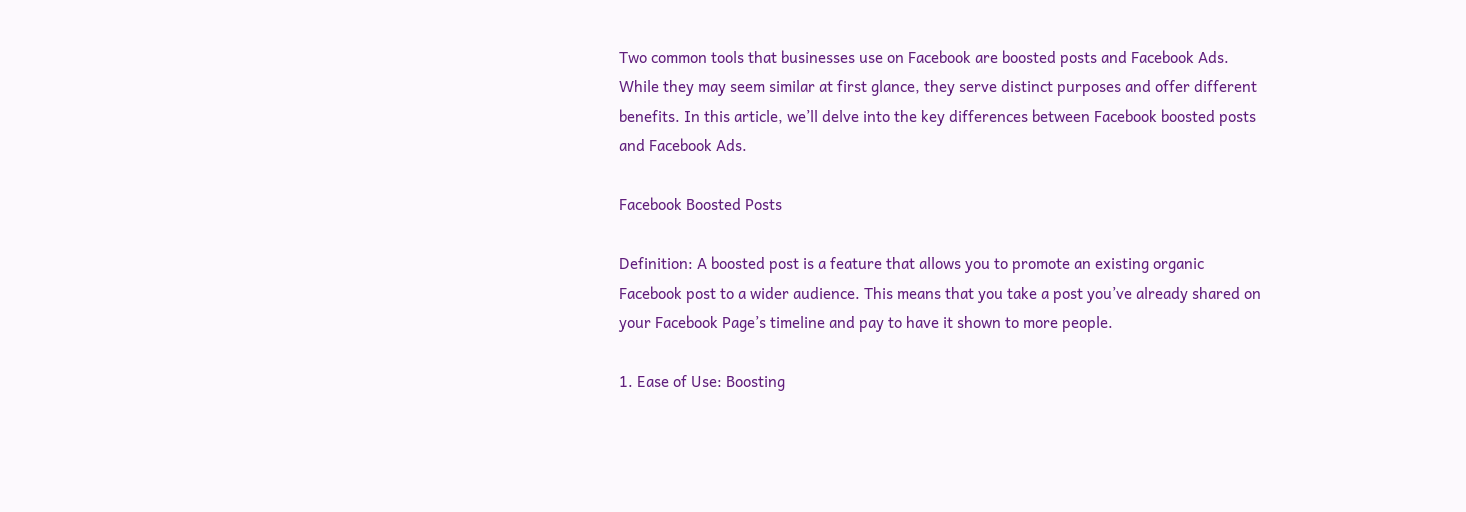Two common tools that businesses use on Facebook are boosted posts and Facebook Ads. While they may seem similar at first glance, they serve distinct purposes and offer different benefits. In this article, we’ll delve into the key differences between Facebook boosted posts and Facebook Ads.

Facebook Boosted Posts

Definition: A boosted post is a feature that allows you to promote an existing organic Facebook post to a wider audience. This means that you take a post you’ve already shared on your Facebook Page’s timeline and pay to have it shown to more people.

1. Ease of Use: Boosting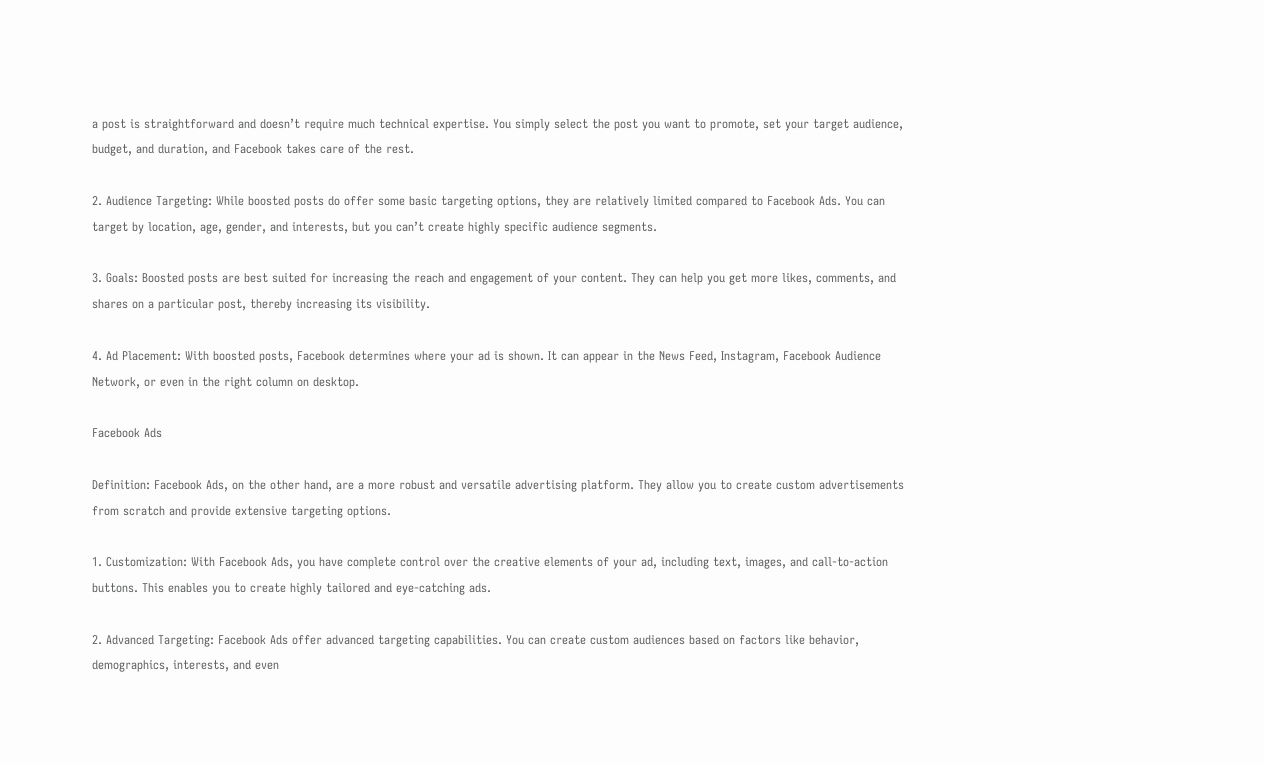a post is straightforward and doesn’t require much technical expertise. You simply select the post you want to promote, set your target audience, budget, and duration, and Facebook takes care of the rest.

2. Audience Targeting: While boosted posts do offer some basic targeting options, they are relatively limited compared to Facebook Ads. You can target by location, age, gender, and interests, but you can’t create highly specific audience segments.

3. Goals: Boosted posts are best suited for increasing the reach and engagement of your content. They can help you get more likes, comments, and shares on a particular post, thereby increasing its visibility.

4. Ad Placement: With boosted posts, Facebook determines where your ad is shown. It can appear in the News Feed, Instagram, Facebook Audience Network, or even in the right column on desktop.

Facebook Ads

Definition: Facebook Ads, on the other hand, are a more robust and versatile advertising platform. They allow you to create custom advertisements from scratch and provide extensive targeting options.

1. Customization: With Facebook Ads, you have complete control over the creative elements of your ad, including text, images, and call-to-action buttons. This enables you to create highly tailored and eye-catching ads.

2. Advanced Targeting: Facebook Ads offer advanced targeting capabilities. You can create custom audiences based on factors like behavior, demographics, interests, and even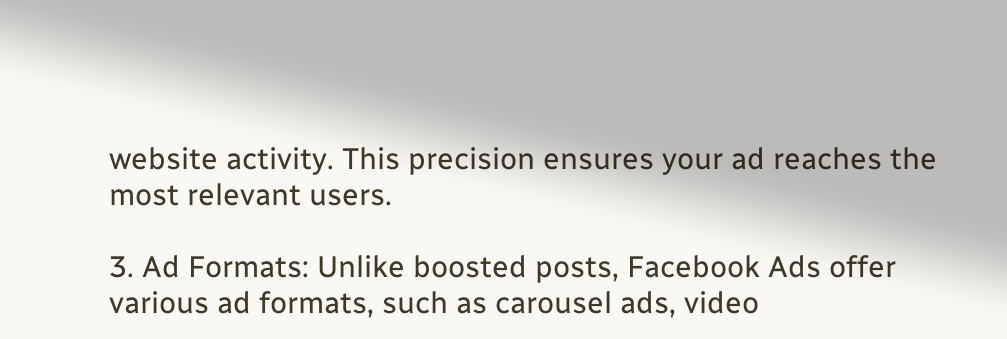website activity. This precision ensures your ad reaches the most relevant users.

3. Ad Formats: Unlike boosted posts, Facebook Ads offer various ad formats, such as carousel ads, video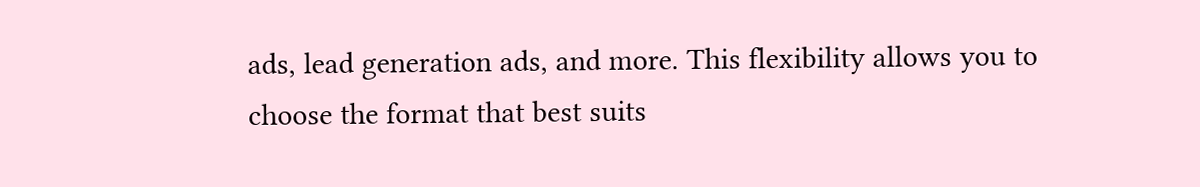ads, lead generation ads, and more. This flexibility allows you to choose the format that best suits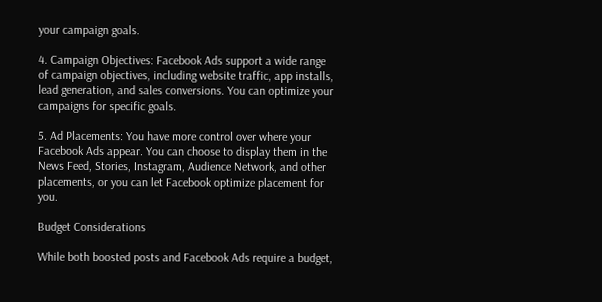your campaign goals.

4. Campaign Objectives: Facebook Ads support a wide range of campaign objectives, including website traffic, app installs, lead generation, and sales conversions. You can optimize your campaigns for specific goals.

5. Ad Placements: You have more control over where your Facebook Ads appear. You can choose to display them in the News Feed, Stories, Instagram, Audience Network, and other placements, or you can let Facebook optimize placement for you.

Budget Considerations

While both boosted posts and Facebook Ads require a budget,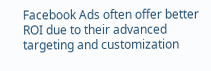Facebook Ads often offer better ROI due to their advanced targeting and customization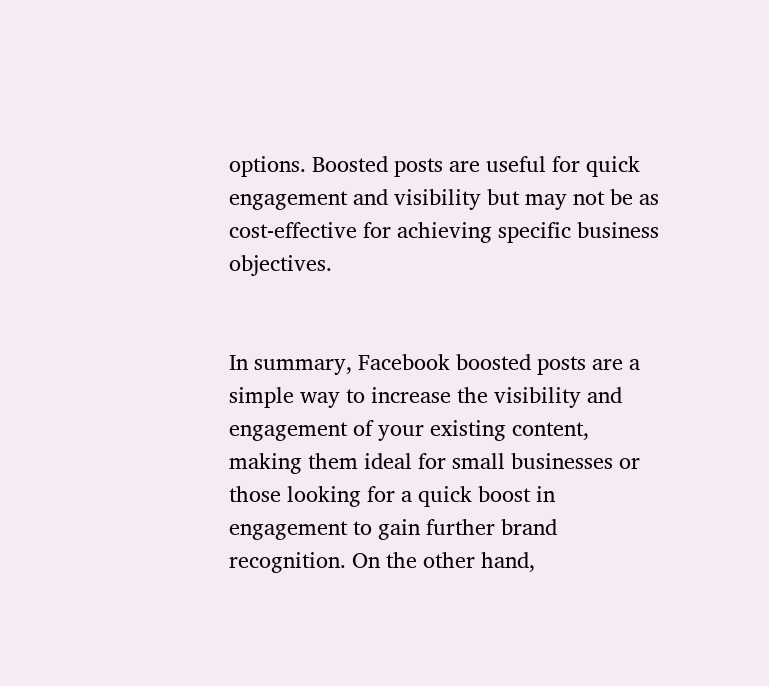options. Boosted posts are useful for quick engagement and visibility but may not be as cost-effective for achieving specific business objectives.


In summary, Facebook boosted posts are a simple way to increase the visibility and engagement of your existing content, making them ideal for small businesses or those looking for a quick boost in engagement to gain further brand recognition. On the other hand,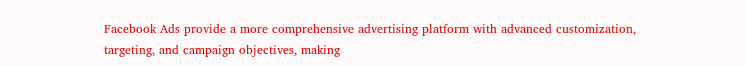Facebook Ads provide a more comprehensive advertising platform with advanced customization, targeting, and campaign objectives, making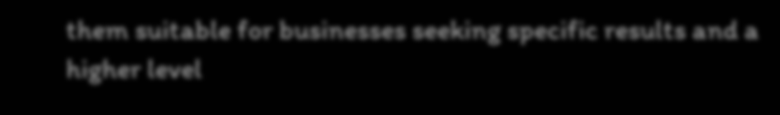them suitable for businesses seeking specific results and a higher level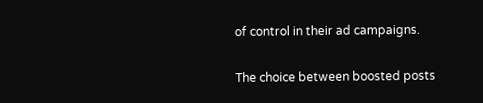of control in their ad campaigns.

The choice between boosted posts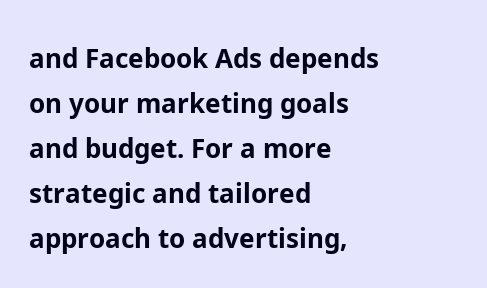and Facebook Ads depends on your marketing goals and budget. For a more strategic and tailored approach to advertising,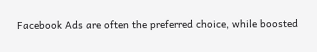Facebook Ads are often the preferred choice, while boosted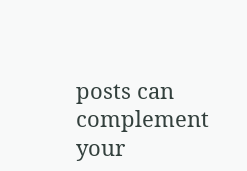posts can complement your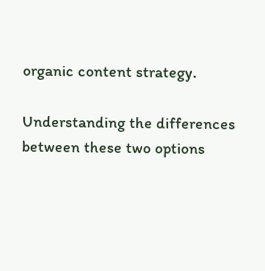organic content strategy.

Understanding the differences between these two options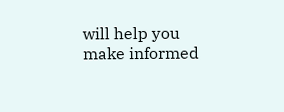will help you make informed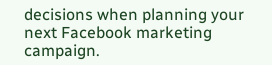decisions when planning your next Facebook marketing campaign.